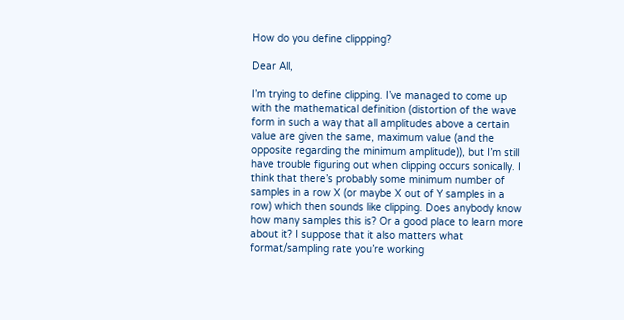How do you define clippping?

Dear All,

I’m trying to define clipping. I’ve managed to come up with the mathematical definition (distortion of the wave form in such a way that all amplitudes above a certain value are given the same, maximum value (and the opposite regarding the minimum amplitude)), but I’m still have trouble figuring out when clipping occurs sonically. I think that there’s probably some minimum number of samples in a row X (or maybe X out of Y samples in a row) which then sounds like clipping. Does anybody know how many samples this is? Or a good place to learn more about it? I suppose that it also matters what format/sampling rate you’re working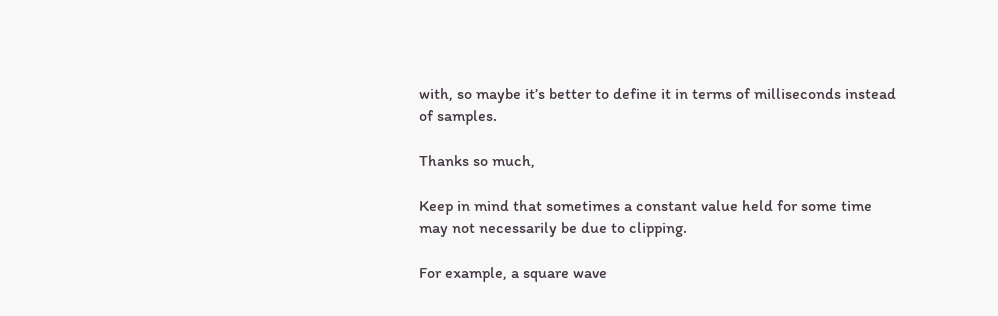with, so maybe it’s better to define it in terms of milliseconds instead of samples.

Thanks so much,

Keep in mind that sometimes a constant value held for some time may not necessarily be due to clipping.

For example, a square wave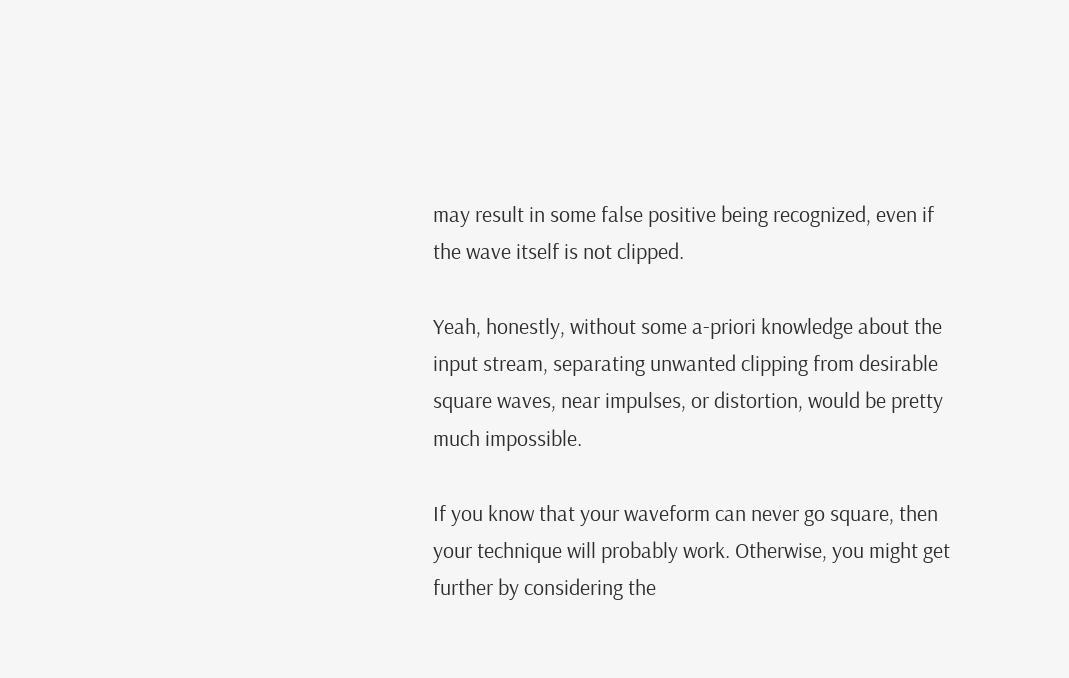may result in some false positive being recognized, even if the wave itself is not clipped.

Yeah, honestly, without some a-priori knowledge about the input stream, separating unwanted clipping from desirable square waves, near impulses, or distortion, would be pretty much impossible.

If you know that your waveform can never go square, then your technique will probably work. Otherwise, you might get further by considering the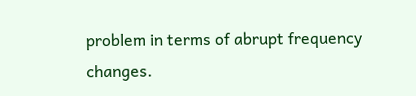problem in terms of abrupt frequency changes.